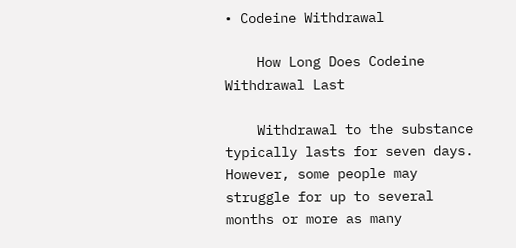• Codeine Withdrawal

    How Long Does Codeine Withdrawal Last

    Withdrawal to the substance typically lasts for seven days. However, some people may struggle for up to several months or more as many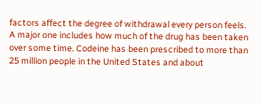factors affect the degree of withdrawal every person feels. A major one includes how much of the drug has been taken over some time. Codeine has been prescribed to more than 25 million people in the United States and about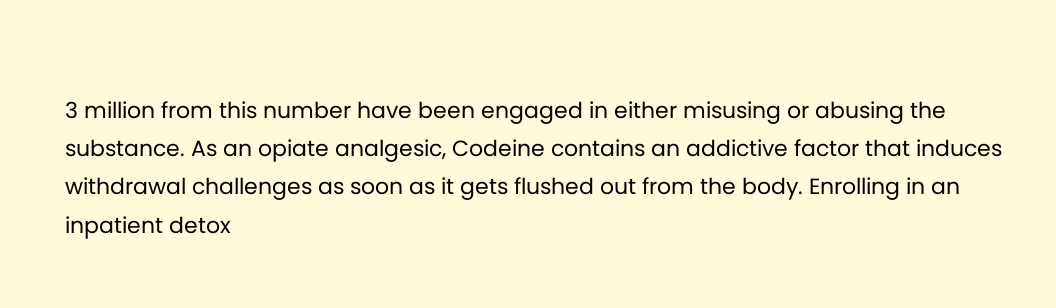3 million from this number have been engaged in either misusing or abusing the substance. As an opiate analgesic, Codeine contains an addictive factor that induces withdrawal challenges as soon as it gets flushed out from the body. Enrolling in an inpatient detox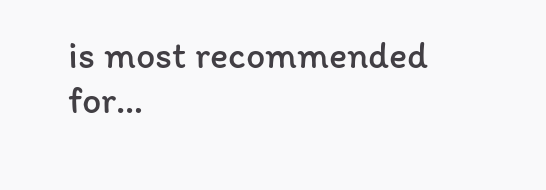is most recommended for…